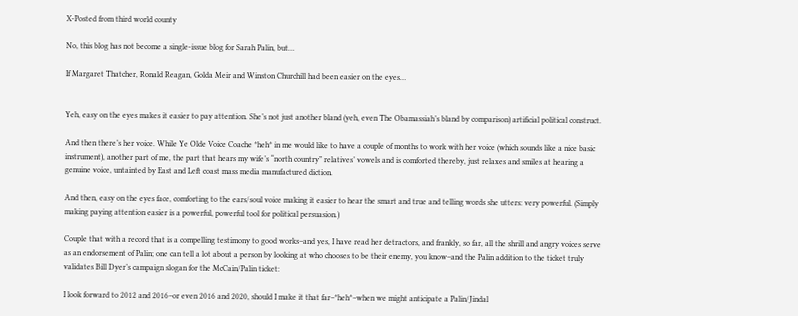X-Posted from third world county

No, this blog has not become a single-issue blog for Sarah Palin, but…

If Margaret Thatcher, Ronald Reagan, Golda Meir and Winston Churchill had been easier on the eyes…


Yeh, easy on the eyes makes it easier to pay attention. She’s not just another bland (yeh, even The Obamassiah’s bland by comparison) artificial political construct.

And then there’s her voice. While Ye Olde Voice Coache *heh* in me would like to have a couple of months to work with her voice (which sounds like a nice basic instrument), another part of me, the part that hears my wife’s “north country” relatives’ vowels and is comforted thereby, just relaxes and smiles at hearing a genuine voice, untainted by East and Left coast mass media manufactured diction.

And then, easy on the eyes face, comforting to the ears/soul voice making it easier to hear the smart and true and telling words she utters: very powerful. (Simply making paying attention easier is a powerful, powerful tool for political persuasion.)

Couple that with a record that is a compelling testimony to good works–and yes, I have read her detractors, and frankly, so far, all the shrill and angry voices serve as an endorsement of Palin; one can tell a lot about a person by looking at who chooses to be their enemy, you know–and the Palin addition to the ticket truly validates Bill Dyer’s campaign slogan for the McCain/Palin ticket:

I look forward to 2012 and 2016–or even 2016 and 2020, should I make it that far–*heh*–when we might anticipate a Palin/Jindal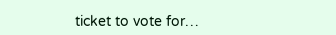ticket to vote for…